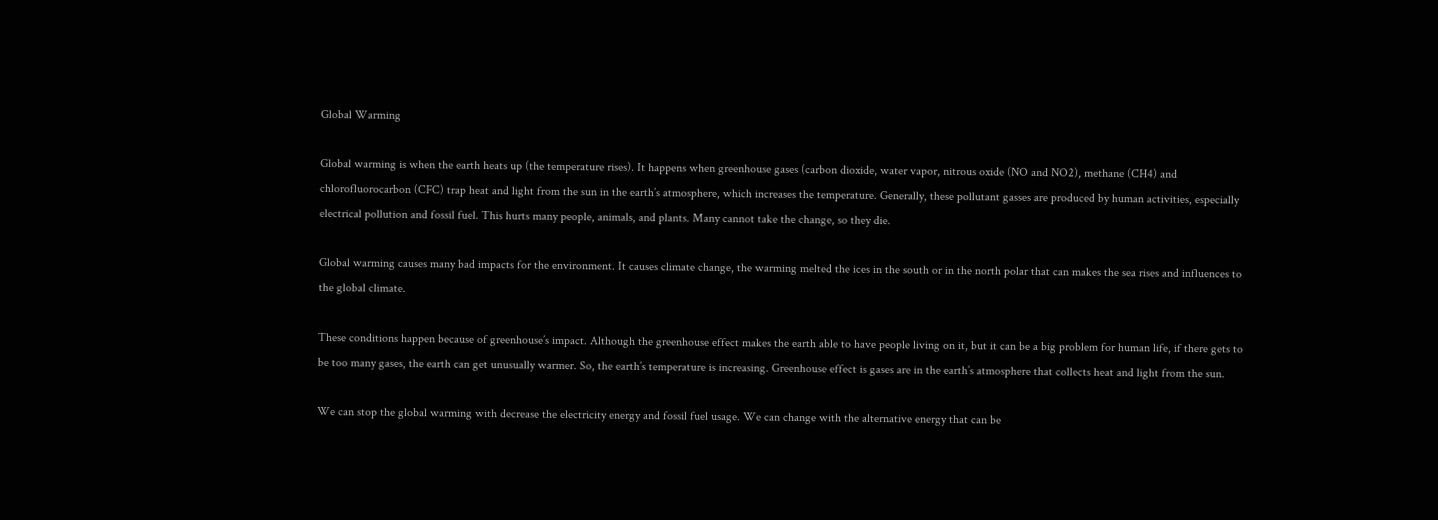Global Warming

Global warming is when the earth heats up (the temperature rises). It happens when greenhouse gases (carbon dioxide, water vapor, nitrous oxide (NO and NO2), methane (CH4) and chlorofluorocarbon (CFC) trap heat and light from the sun in the earth’s atmosphere, which increases the temperature. Generally, these pollutant gasses are produced by human activities, especially electrical pollution and fossil fuel. This hurts many people, animals, and plants. Many cannot take the change, so they die.

Global warming causes many bad impacts for the environment. It causes climate change, the warming melted the ices in the south or in the north polar that can makes the sea rises and influences to the global climate.

These conditions happen because of greenhouse’s impact. Although the greenhouse effect makes the earth able to have people living on it, but it can be a big problem for human life, if there gets to be too many gases, the earth can get unusually warmer. So, the earth’s temperature is increasing. Greenhouse effect is gases are in the earth’s atmosphere that collects heat and light from the sun.

We can stop the global warming with decrease the electricity energy and fossil fuel usage. We can change with the alternative energy that can be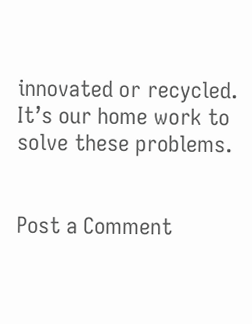innovated or recycled. It’s our home work to solve these problems.


Post a Comment